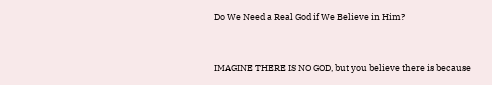Do We Need a Real God if We Believe in Him?


IMAGINE THERE IS NO GOD, but you believe there is because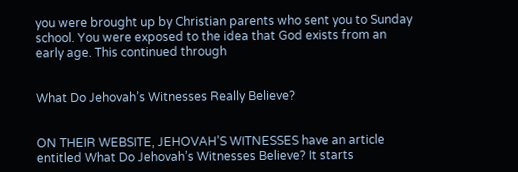you were brought up by Christian parents who sent you to Sunday school. You were exposed to the idea that God exists from an early age. This continued through


What Do Jehovah’s Witnesses Really Believe?


ON THEIR WEBSITE, JEHOVAH’S WITNESSES have an article entitled What Do Jehovah’s Witnesses Believe? It starts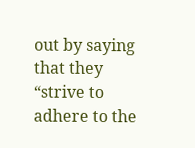out by saying that they “strive to adhere to the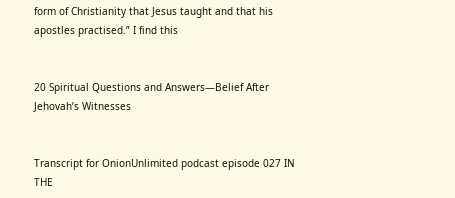form of Christianity that Jesus taught and that his apostles practised.” I find this


20 Spiritual Questions and Answers—Belief After Jehovah’s Witnesses


Transcript for OnionUnlimited podcast episode 027 IN THE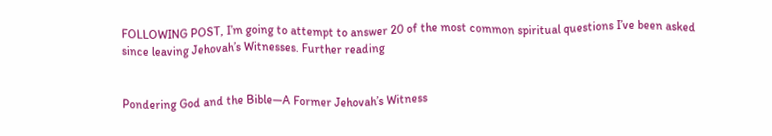FOLLOWING POST, I’m going to attempt to answer 20 of the most common spiritual questions I’ve been asked since leaving Jehovah’s Witnesses. Further reading


Pondering God and the Bible—A Former Jehovah’s Witness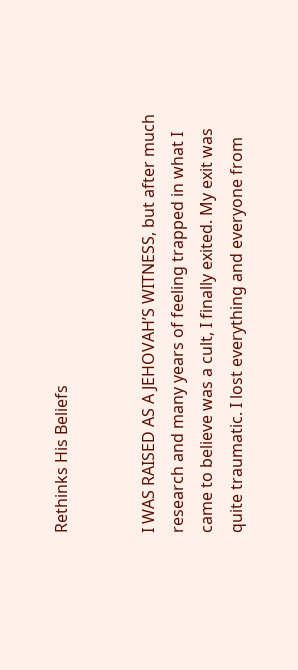Rethinks His Beliefs


I WAS RAISED AS A JEHOVAH’S WITNESS, but after much research and many years of feeling trapped in what I came to believe was a cult, I finally exited. My exit was quite traumatic. I lost everything and everyone from